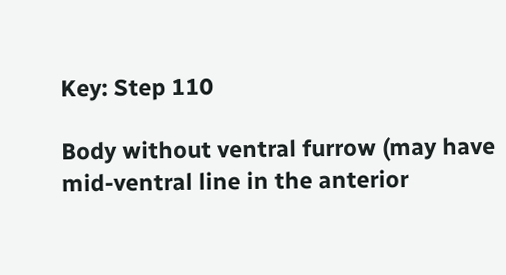Key: Step 110

Body without ventral furrow (may have mid-ventral line in the anterior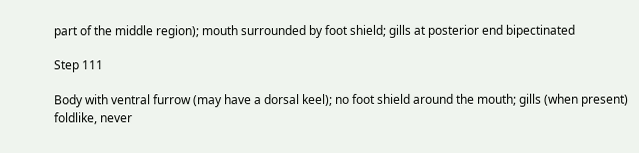part of the middle region); mouth surrounded by foot shield; gills at posterior end bipectinated

Step 111

Body with ventral furrow (may have a dorsal keel); no foot shield around the mouth; gills (when present) foldlike, never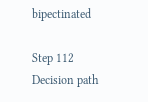bipectinated

Step 112
Decision path